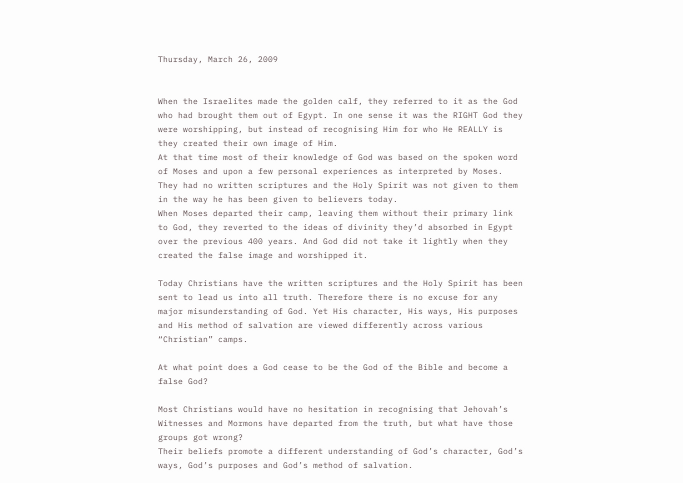Thursday, March 26, 2009


When the Israelites made the golden calf, they referred to it as the God who had brought them out of Egypt. In one sense it was the RIGHT God they were worshipping, but instead of recognising Him for who He REALLY is they created their own image of Him.
At that time most of their knowledge of God was based on the spoken word of Moses and upon a few personal experiences as interpreted by Moses. They had no written scriptures and the Holy Spirit was not given to them in the way he has been given to believers today.
When Moses departed their camp, leaving them without their primary link to God, they reverted to the ideas of divinity they’d absorbed in Egypt over the previous 400 years. And God did not take it lightly when they created the false image and worshipped it.

Today Christians have the written scriptures and the Holy Spirit has been sent to lead us into all truth. Therefore there is no excuse for any major misunderstanding of God. Yet His character, His ways, His purposes and His method of salvation are viewed differently across various “Christian” camps.

At what point does a God cease to be the God of the Bible and become a false God?

Most Christians would have no hesitation in recognising that Jehovah’s Witnesses and Mormons have departed from the truth, but what have those groups got wrong?
Their beliefs promote a different understanding of God’s character, God’s ways, God’s purposes and God’s method of salvation.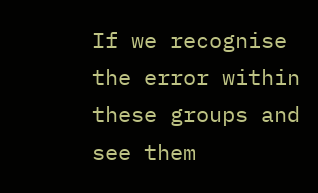If we recognise the error within these groups and see them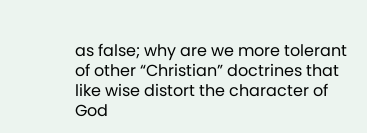as false; why are we more tolerant of other “Christian” doctrines that like wise distort the character of God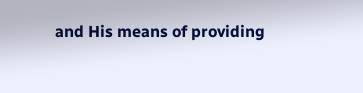and His means of providing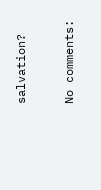salvation?

No comments: